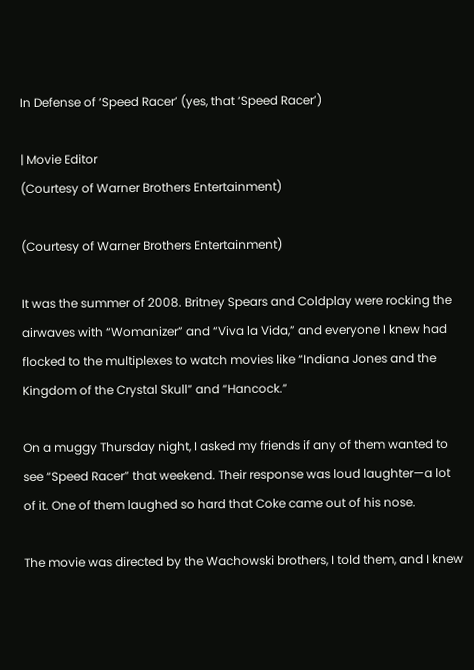In Defense of ‘Speed Racer’ (yes, that ‘Speed Racer’)

| Movie Editor
(Courtesy of Warner Brothers Entertainment)

(Courtesy of Warner Brothers Entertainment)

It was the summer of 2008. Britney Spears and Coldplay were rocking the airwaves with “Womanizer” and “Viva la Vida,” and everyone I knew had flocked to the multiplexes to watch movies like “Indiana Jones and the Kingdom of the Crystal Skull” and “Hancock.”

On a muggy Thursday night, I asked my friends if any of them wanted to see “Speed Racer” that weekend. Their response was loud laughter—a lot of it. One of them laughed so hard that Coke came out of his nose.

The movie was directed by the Wachowski brothers, I told them, and I knew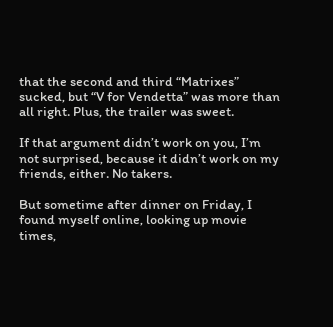that the second and third “Matrixes” sucked, but “V for Vendetta” was more than all right. Plus, the trailer was sweet.

If that argument didn’t work on you, I’m not surprised, because it didn’t work on my friends, either. No takers.

But sometime after dinner on Friday, I found myself online, looking up movie times,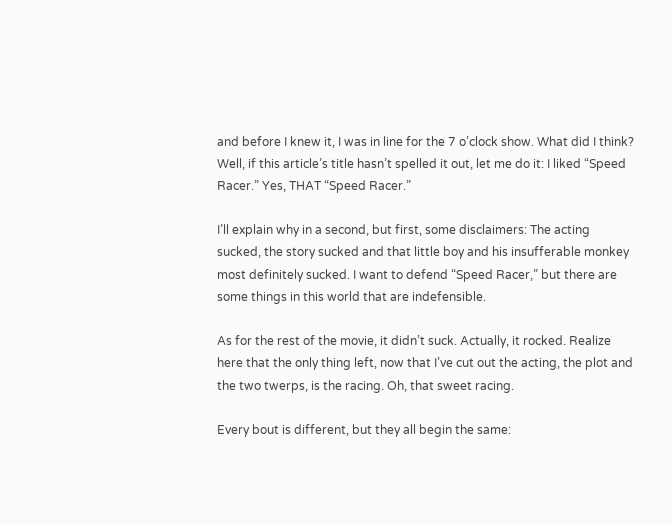and before I knew it, I was in line for the 7 o’clock show. What did I think? Well, if this article’s title hasn’t spelled it out, let me do it: I liked “Speed Racer.” Yes, THAT “Speed Racer.”

I’ll explain why in a second, but first, some disclaimers: The acting sucked, the story sucked and that little boy and his insufferable monkey most definitely sucked. I want to defend “Speed Racer,” but there are some things in this world that are indefensible.

As for the rest of the movie, it didn’t suck. Actually, it rocked. Realize here that the only thing left, now that I’ve cut out the acting, the plot and the two twerps, is the racing. Oh, that sweet racing.

Every bout is different, but they all begin the same: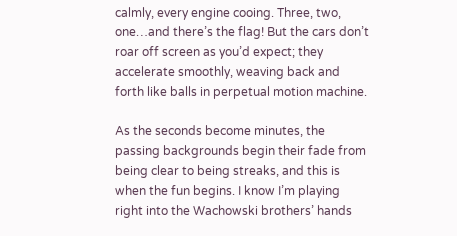calmly, every engine cooing. Three, two, one…and there’s the flag! But the cars don’t roar off screen as you’d expect; they accelerate smoothly, weaving back and forth like balls in perpetual motion machine.

As the seconds become minutes, the passing backgrounds begin their fade from being clear to being streaks, and this is when the fun begins. I know I’m playing right into the Wachowski brothers’ hands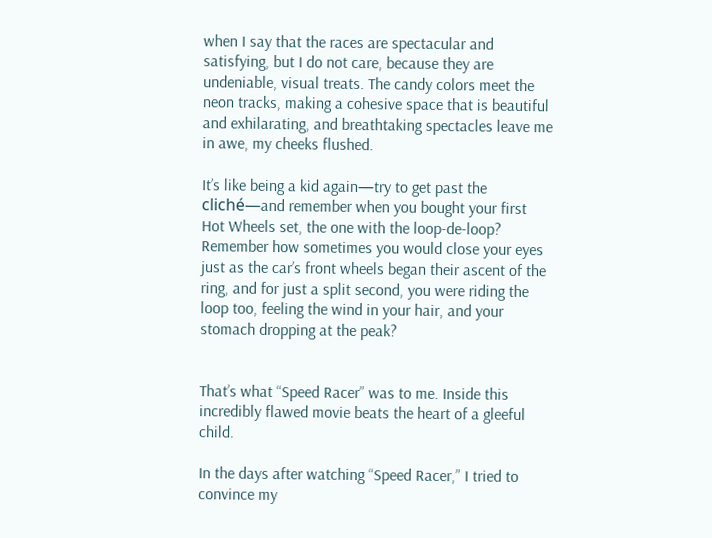when I say that the races are spectacular and satisfying, but I do not care, because they are undeniable, visual treats. The candy colors meet the neon tracks, making a cohesive space that is beautiful and exhilarating, and breathtaking spectacles leave me in awe, my cheeks flushed.

It’s like being a kid again—try to get past the cliché—and remember when you bought your first Hot Wheels set, the one with the loop-de-loop? Remember how sometimes you would close your eyes just as the car’s front wheels began their ascent of the ring, and for just a split second, you were riding the loop too, feeling the wind in your hair, and your stomach dropping at the peak?


That’s what “Speed Racer” was to me. Inside this incredibly flawed movie beats the heart of a gleeful child.

In the days after watching “Speed Racer,” I tried to convince my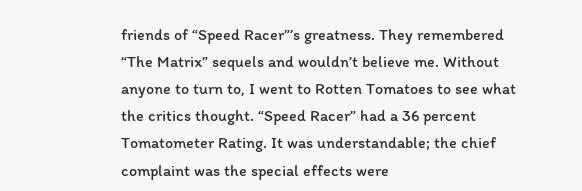friends of “Speed Racer”’s greatness. They remembered “The Matrix” sequels and wouldn’t believe me. Without anyone to turn to, I went to Rotten Tomatoes to see what the critics thought. “Speed Racer” had a 36 percent Tomatometer Rating. It was understandable; the chief complaint was the special effects were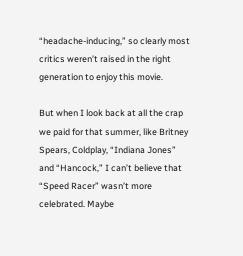“headache-inducing,” so clearly most critics weren’t raised in the right generation to enjoy this movie.

But when I look back at all the crap we paid for that summer, like Britney Spears, Coldplay, “Indiana Jones” and “Hancock,” I can’t believe that “Speed Racer” wasn’t more celebrated. Maybe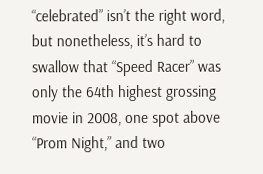“celebrated” isn’t the right word, but nonetheless, it’s hard to swallow that “Speed Racer” was only the 64th highest grossing movie in 2008, one spot above “Prom Night,” and two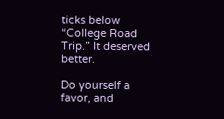ticks below “College Road Trip.” It deserved better.

Do yourself a favor, and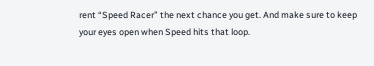rent “Speed Racer” the next chance you get. And make sure to keep your eyes open when Speed hits that loop.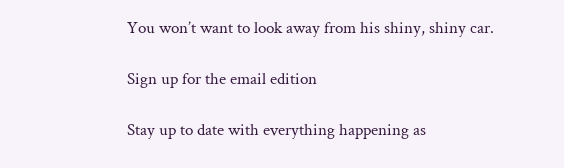You won’t want to look away from his shiny, shiny car.

Sign up for the email edition

Stay up to date with everything happening as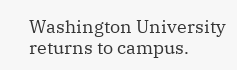Washington University returns to campus.